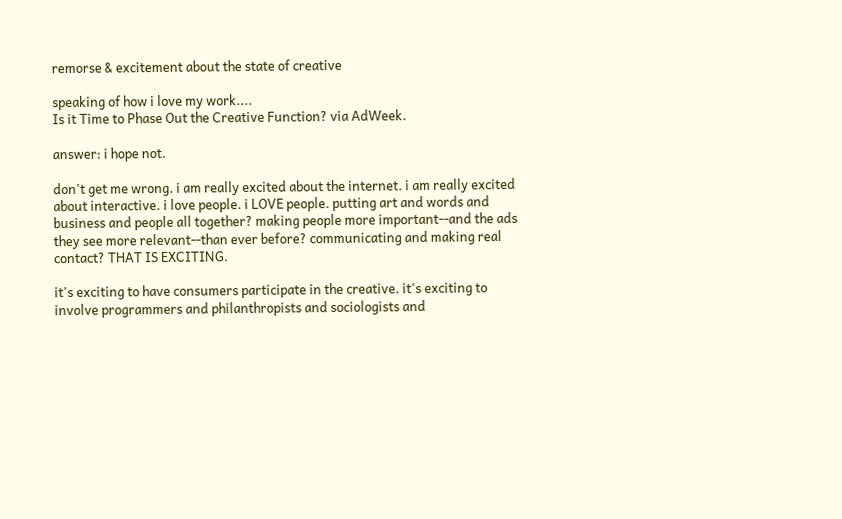remorse & excitement about the state of creative

speaking of how i love my work....
Is it Time to Phase Out the Creative Function? via AdWeek.

answer: i hope not.

don't get me wrong. i am really excited about the internet. i am really excited about interactive. i love people. i LOVE people. putting art and words and business and people all together? making people more important--and the ads they see more relevant--than ever before? communicating and making real contact? THAT IS EXCITING.

it's exciting to have consumers participate in the creative. it's exciting to involve programmers and philanthropists and sociologists and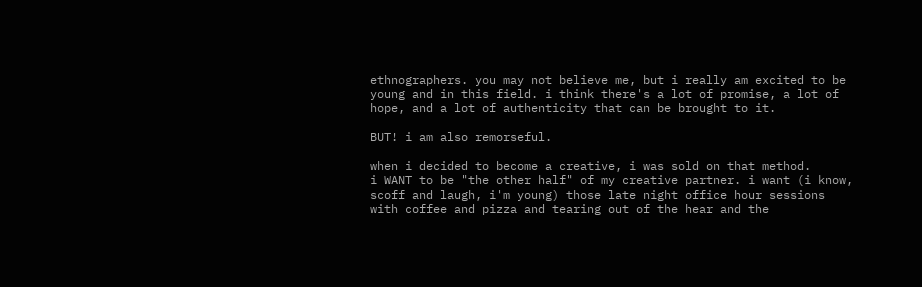ethnographers. you may not believe me, but i really am excited to be young and in this field. i think there's a lot of promise, a lot of hope, and a lot of authenticity that can be brought to it.

BUT! i am also remorseful.

when i decided to become a creative, i was sold on that method.
i WANT to be "the other half" of my creative partner. i want (i know, scoff and laugh, i'm young) those late night office hour sessions with coffee and pizza and tearing out of the hear and the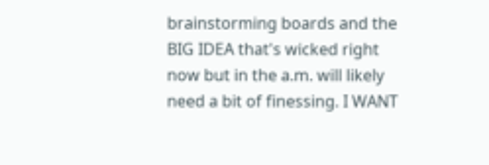brainstorming boards and the BIG IDEA that's wicked right now but in the a.m. will likely need a bit of finessing. I WANT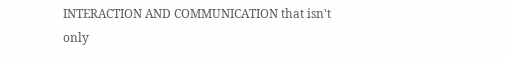INTERACTION AND COMMUNICATION that isn't only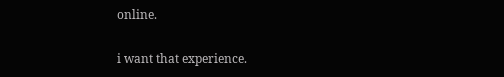online.

i want that experience.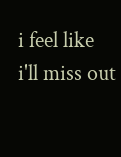i feel like i'll miss out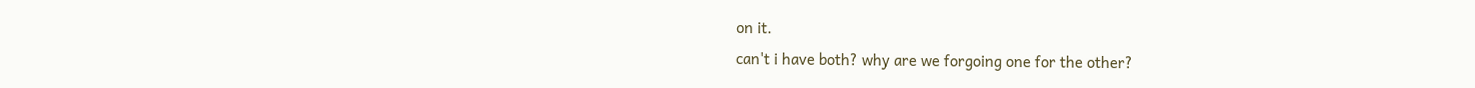on it.
can't i have both? why are we forgoing one for the other?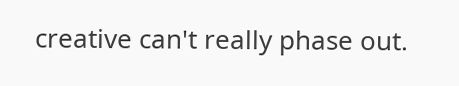creative can't really phase out.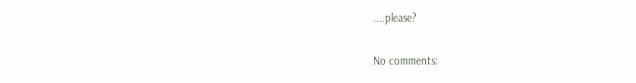....please?

No comments: